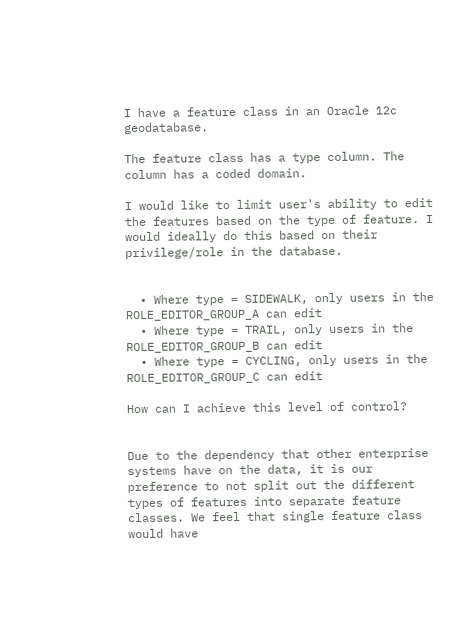I have a feature class in an Oracle 12c geodatabase.

The feature class has a type column. The column has a coded domain.

I would like to limit user's ability to edit the features based on the type of feature. I would ideally do this based on their privilege/role in the database.


  • Where type = SIDEWALK, only users in the ROLE_EDITOR_GROUP_A can edit
  • Where type = TRAIL, only users in the ROLE_EDITOR_GROUP_B can edit
  • Where type = CYCLING, only users in the ROLE_EDITOR_GROUP_C can edit

How can I achieve this level of control?


Due to the dependency that other enterprise systems have on the data, it is our preference to not split out the different types of features into separate feature classes. We feel that single feature class would have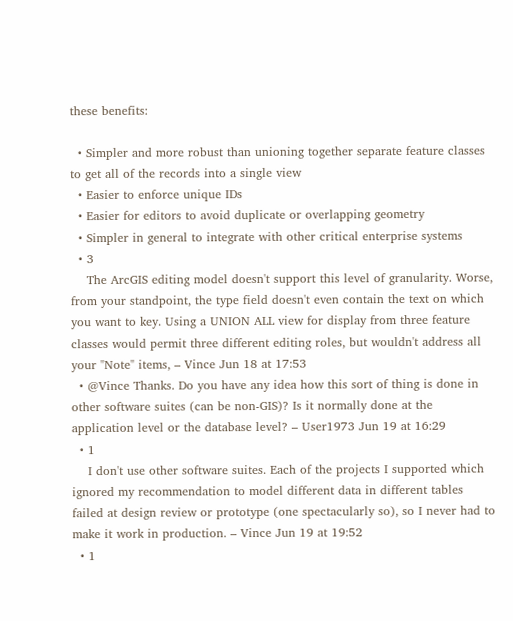these benefits:

  • Simpler and more robust than unioning together separate feature classes to get all of the records into a single view
  • Easier to enforce unique IDs
  • Easier for editors to avoid duplicate or overlapping geometry
  • Simpler in general to integrate with other critical enterprise systems
  • 3
    The ArcGIS editing model doesn't support this level of granularity. Worse, from your standpoint, the type field doesn't even contain the text on which you want to key. Using a UNION ALL view for display from three feature classes would permit three different editing roles, but wouldn't address all your "Note" items, – Vince Jun 18 at 17:53
  • @Vince Thanks. Do you have any idea how this sort of thing is done in other software suites (can be non-GIS)? Is it normally done at the application level or the database level? – User1973 Jun 19 at 16:29
  • 1
    I don't use other software suites. Each of the projects I supported which ignored my recommendation to model different data in different tables failed at design review or prototype (one spectacularly so), so I never had to make it work in production. – Vince Jun 19 at 19:52
  • 1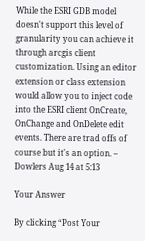While the ESRI GDB model doesn't support this level of granularity you can achieve it through arcgis client customization. Using an editor extension or class extension would allow you to inject code into the ESRI client OnCreate, OnChange and OnDelete edit events. There are trad offs of course but it's an option. – Dowlers Aug 14 at 5:13

Your Answer

By clicking “Post Your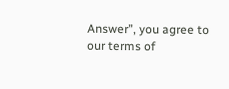Answer”, you agree to our terms of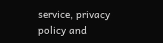service, privacy policy and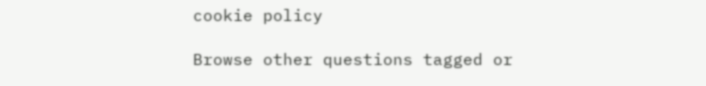cookie policy

Browse other questions tagged or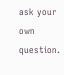ask your own question.